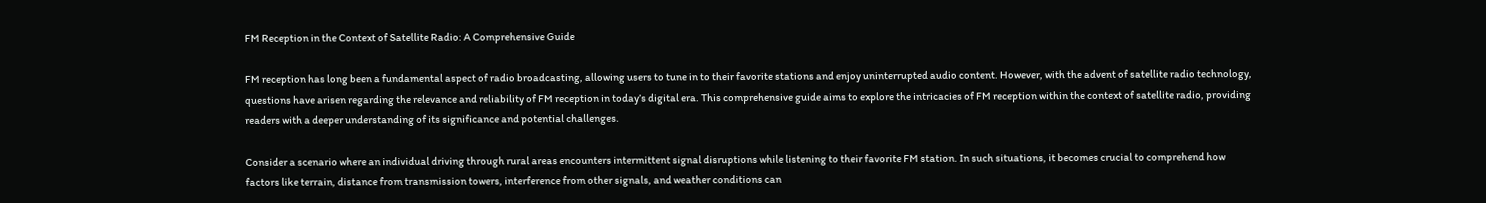FM Reception in the Context of Satellite Radio: A Comprehensive Guide

FM reception has long been a fundamental aspect of radio broadcasting, allowing users to tune in to their favorite stations and enjoy uninterrupted audio content. However, with the advent of satellite radio technology, questions have arisen regarding the relevance and reliability of FM reception in today’s digital era. This comprehensive guide aims to explore the intricacies of FM reception within the context of satellite radio, providing readers with a deeper understanding of its significance and potential challenges.

Consider a scenario where an individual driving through rural areas encounters intermittent signal disruptions while listening to their favorite FM station. In such situations, it becomes crucial to comprehend how factors like terrain, distance from transmission towers, interference from other signals, and weather conditions can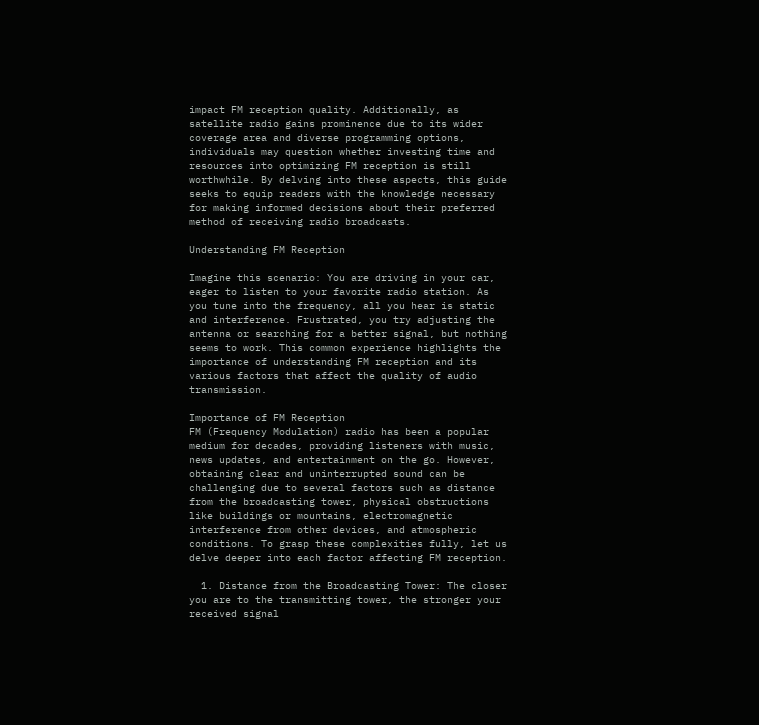impact FM reception quality. Additionally, as satellite radio gains prominence due to its wider coverage area and diverse programming options, individuals may question whether investing time and resources into optimizing FM reception is still worthwhile. By delving into these aspects, this guide seeks to equip readers with the knowledge necessary for making informed decisions about their preferred method of receiving radio broadcasts.

Understanding FM Reception

Imagine this scenario: You are driving in your car, eager to listen to your favorite radio station. As you tune into the frequency, all you hear is static and interference. Frustrated, you try adjusting the antenna or searching for a better signal, but nothing seems to work. This common experience highlights the importance of understanding FM reception and its various factors that affect the quality of audio transmission.

Importance of FM Reception
FM (Frequency Modulation) radio has been a popular medium for decades, providing listeners with music, news updates, and entertainment on the go. However, obtaining clear and uninterrupted sound can be challenging due to several factors such as distance from the broadcasting tower, physical obstructions like buildings or mountains, electromagnetic interference from other devices, and atmospheric conditions. To grasp these complexities fully, let us delve deeper into each factor affecting FM reception.

  1. Distance from the Broadcasting Tower: The closer you are to the transmitting tower, the stronger your received signal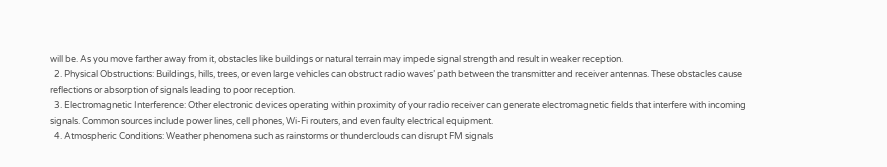will be. As you move farther away from it, obstacles like buildings or natural terrain may impede signal strength and result in weaker reception.
  2. Physical Obstructions: Buildings, hills, trees, or even large vehicles can obstruct radio waves’ path between the transmitter and receiver antennas. These obstacles cause reflections or absorption of signals leading to poor reception.
  3. Electromagnetic Interference: Other electronic devices operating within proximity of your radio receiver can generate electromagnetic fields that interfere with incoming signals. Common sources include power lines, cell phones, Wi-Fi routers, and even faulty electrical equipment.
  4. Atmospheric Conditions: Weather phenomena such as rainstorms or thunderclouds can disrupt FM signals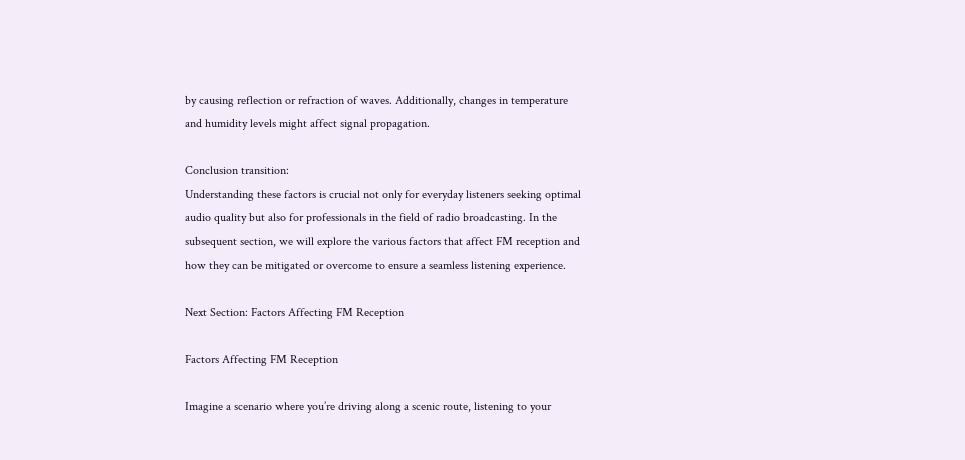by causing reflection or refraction of waves. Additionally, changes in temperature and humidity levels might affect signal propagation.

Conclusion transition:
Understanding these factors is crucial not only for everyday listeners seeking optimal audio quality but also for professionals in the field of radio broadcasting. In the subsequent section, we will explore the various factors that affect FM reception and how they can be mitigated or overcome to ensure a seamless listening experience.

Next Section: Factors Affecting FM Reception

Factors Affecting FM Reception

Imagine a scenario where you’re driving along a scenic route, listening to your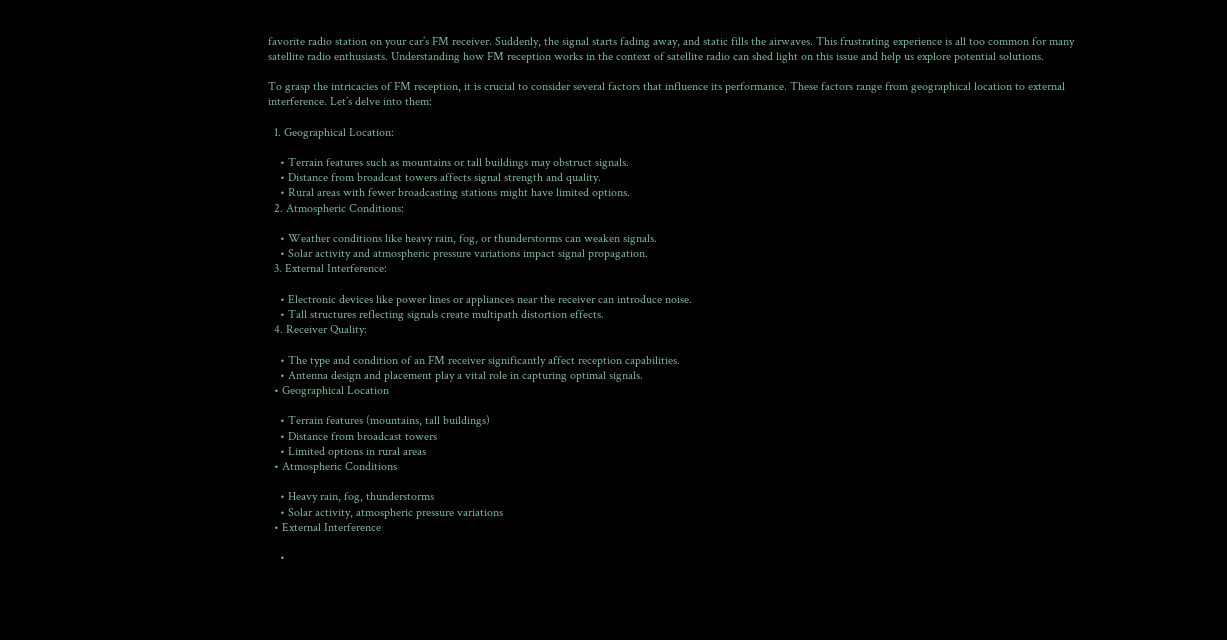favorite radio station on your car’s FM receiver. Suddenly, the signal starts fading away, and static fills the airwaves. This frustrating experience is all too common for many satellite radio enthusiasts. Understanding how FM reception works in the context of satellite radio can shed light on this issue and help us explore potential solutions.

To grasp the intricacies of FM reception, it is crucial to consider several factors that influence its performance. These factors range from geographical location to external interference. Let’s delve into them:

  1. Geographical Location:

    • Terrain features such as mountains or tall buildings may obstruct signals.
    • Distance from broadcast towers affects signal strength and quality.
    • Rural areas with fewer broadcasting stations might have limited options.
  2. Atmospheric Conditions:

    • Weather conditions like heavy rain, fog, or thunderstorms can weaken signals.
    • Solar activity and atmospheric pressure variations impact signal propagation.
  3. External Interference:

    • Electronic devices like power lines or appliances near the receiver can introduce noise.
    • Tall structures reflecting signals create multipath distortion effects.
  4. Receiver Quality:

    • The type and condition of an FM receiver significantly affect reception capabilities.
    • Antenna design and placement play a vital role in capturing optimal signals.
  • Geographical Location

    • Terrain features (mountains, tall buildings)
    • Distance from broadcast towers
    • Limited options in rural areas
  • Atmospheric Conditions

    • Heavy rain, fog, thunderstorms
    • Solar activity, atmospheric pressure variations
  • External Interference

    •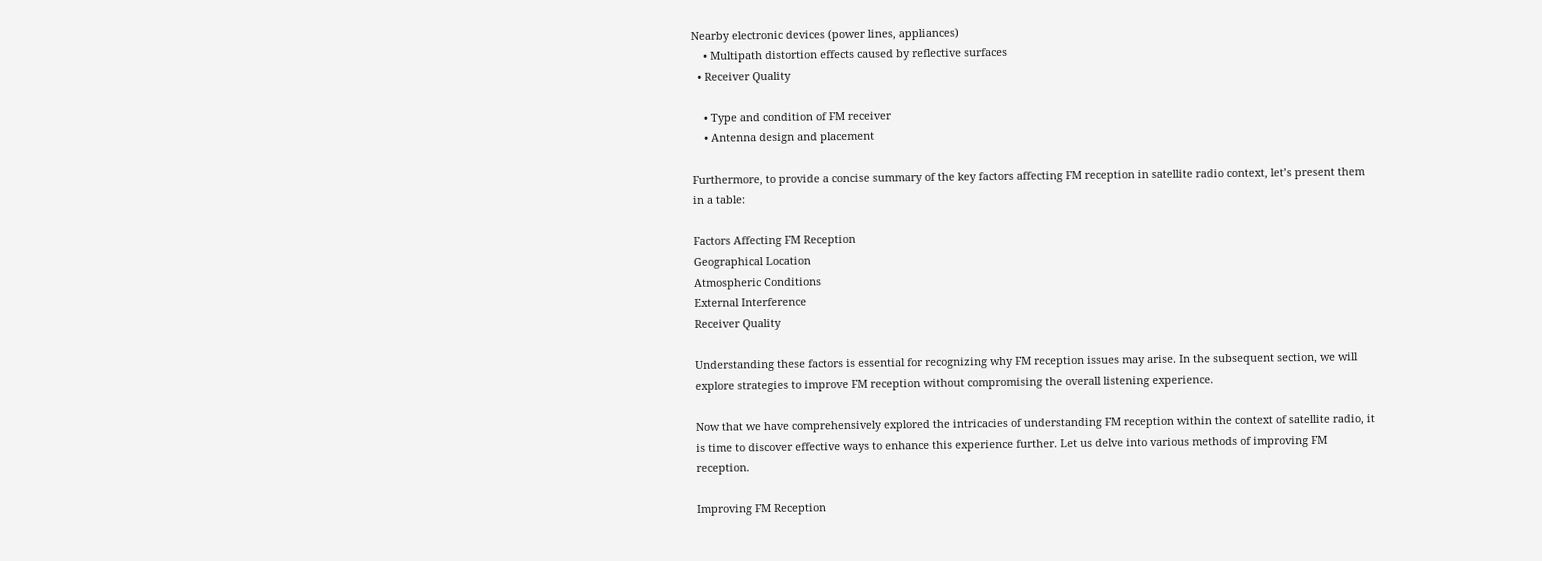Nearby electronic devices (power lines, appliances)
    • Multipath distortion effects caused by reflective surfaces
  • Receiver Quality

    • Type and condition of FM receiver
    • Antenna design and placement

Furthermore, to provide a concise summary of the key factors affecting FM reception in satellite radio context, let’s present them in a table:

Factors Affecting FM Reception
Geographical Location
Atmospheric Conditions
External Interference
Receiver Quality

Understanding these factors is essential for recognizing why FM reception issues may arise. In the subsequent section, we will explore strategies to improve FM reception without compromising the overall listening experience.

Now that we have comprehensively explored the intricacies of understanding FM reception within the context of satellite radio, it is time to discover effective ways to enhance this experience further. Let us delve into various methods of improving FM reception.

Improving FM Reception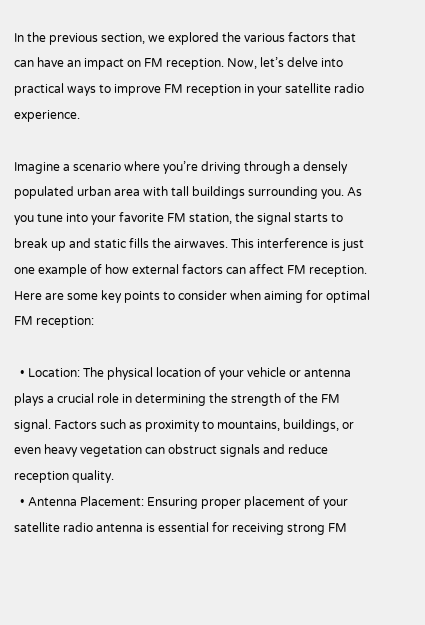In the previous section, we explored the various factors that can have an impact on FM reception. Now, let’s delve into practical ways to improve FM reception in your satellite radio experience.

Imagine a scenario where you’re driving through a densely populated urban area with tall buildings surrounding you. As you tune into your favorite FM station, the signal starts to break up and static fills the airwaves. This interference is just one example of how external factors can affect FM reception. Here are some key points to consider when aiming for optimal FM reception:

  • Location: The physical location of your vehicle or antenna plays a crucial role in determining the strength of the FM signal. Factors such as proximity to mountains, buildings, or even heavy vegetation can obstruct signals and reduce reception quality.
  • Antenna Placement: Ensuring proper placement of your satellite radio antenna is essential for receiving strong FM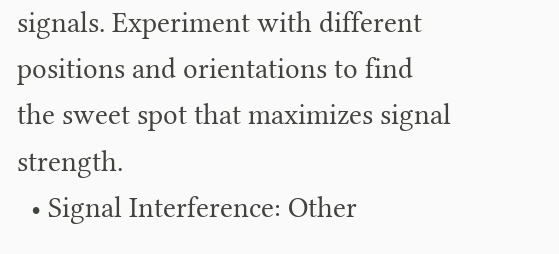signals. Experiment with different positions and orientations to find the sweet spot that maximizes signal strength.
  • Signal Interference: Other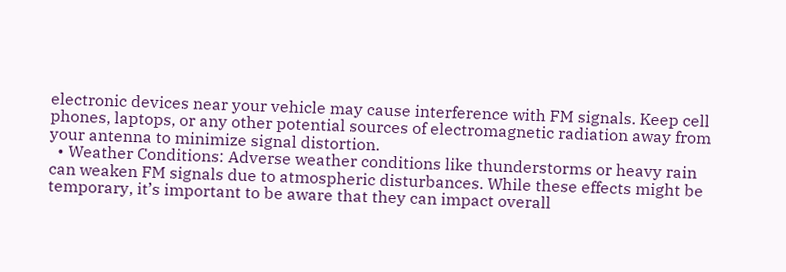electronic devices near your vehicle may cause interference with FM signals. Keep cell phones, laptops, or any other potential sources of electromagnetic radiation away from your antenna to minimize signal distortion.
  • Weather Conditions: Adverse weather conditions like thunderstorms or heavy rain can weaken FM signals due to atmospheric disturbances. While these effects might be temporary, it’s important to be aware that they can impact overall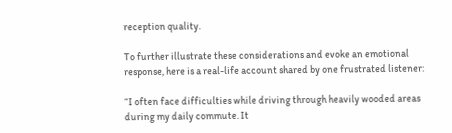reception quality.

To further illustrate these considerations and evoke an emotional response, here is a real-life account shared by one frustrated listener:

“I often face difficulties while driving through heavily wooded areas during my daily commute. It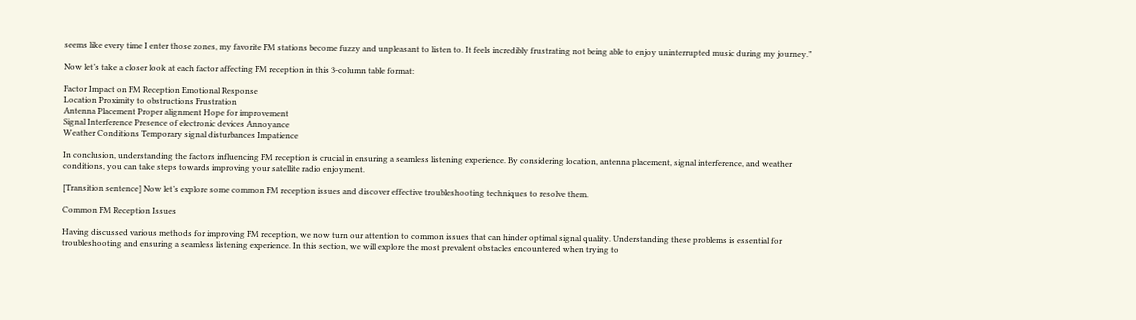seems like every time I enter those zones, my favorite FM stations become fuzzy and unpleasant to listen to. It feels incredibly frustrating not being able to enjoy uninterrupted music during my journey.”

Now let’s take a closer look at each factor affecting FM reception in this 3-column table format:

Factor Impact on FM Reception Emotional Response
Location Proximity to obstructions Frustration
Antenna Placement Proper alignment Hope for improvement
Signal Interference Presence of electronic devices Annoyance
Weather Conditions Temporary signal disturbances Impatience

In conclusion, understanding the factors influencing FM reception is crucial in ensuring a seamless listening experience. By considering location, antenna placement, signal interference, and weather conditions, you can take steps towards improving your satellite radio enjoyment.

[Transition sentence] Now let’s explore some common FM reception issues and discover effective troubleshooting techniques to resolve them.

Common FM Reception Issues

Having discussed various methods for improving FM reception, we now turn our attention to common issues that can hinder optimal signal quality. Understanding these problems is essential for troubleshooting and ensuring a seamless listening experience. In this section, we will explore the most prevalent obstacles encountered when trying to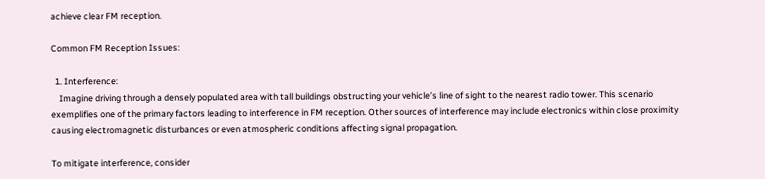achieve clear FM reception.

Common FM Reception Issues:

  1. Interference:
    Imagine driving through a densely populated area with tall buildings obstructing your vehicle’s line of sight to the nearest radio tower. This scenario exemplifies one of the primary factors leading to interference in FM reception. Other sources of interference may include electronics within close proximity causing electromagnetic disturbances or even atmospheric conditions affecting signal propagation.

To mitigate interference, consider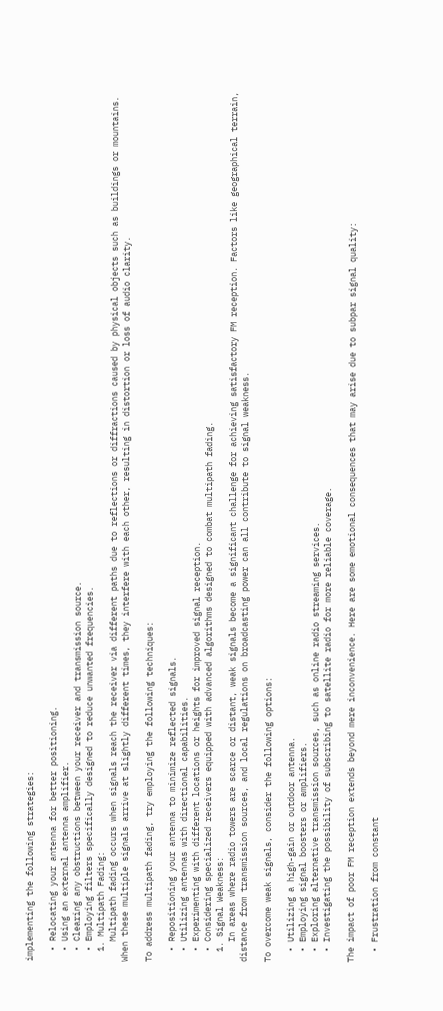implementing the following strategies:

  • Relocating your antenna for better positioning.
  • Using an external antenna amplifier.
  • Clearing any obstructions between your receiver and transmission source.
  • Employing filters specifically designed to reduce unwanted frequencies.
  1. Multipath Fading:
    Multipath fading occurs when signals reach the receiver via different paths due to reflections or diffractions caused by physical objects such as buildings or mountains. When these multiple signals arrive at slightly different times, they interfere with each other, resulting in distortion or loss of audio clarity.

To address multipath fading, try employing the following techniques:

  • Repositioning your antenna to minimize reflected signals.
  • Utilizing antennas with directional capabilities.
  • Experimenting with different locations or heights for improved signal reception.
  • Considering specialized receivers equipped with advanced algorithms designed to combat multipath fading.
  1. Signal Weakness:
    In areas where radio towers are scarce or distant, weak signals become a significant challenge for achieving satisfactory FM reception. Factors like geographical terrain, distance from transmission sources, and local regulations on broadcasting power can all contribute to signal weakness.

To overcome weak signals, consider the following options:

  • Utilizing a high-gain or outdoor antenna.
  • Employing signal boosters or amplifiers.
  • Exploring alternative transmission sources, such as online radio streaming services.
  • Investigating the possibility of subscribing to satellite radio for more reliable coverage.

The impact of poor FM reception extends beyond mere inconvenience. Here are some emotional consequences that may arise due to subpar signal quality:

  • Frustration from constant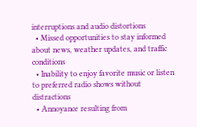interruptions and audio distortions
  • Missed opportunities to stay informed about news, weather updates, and traffic conditions
  • Inability to enjoy favorite music or listen to preferred radio shows without distractions
  • Annoyance resulting from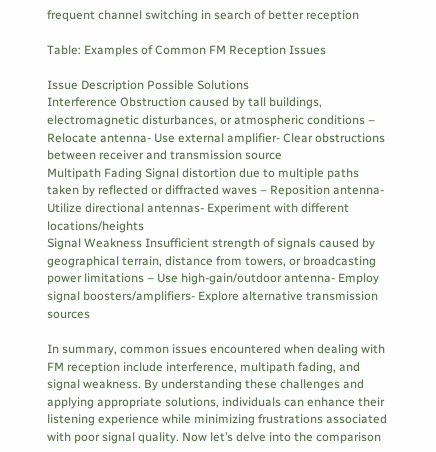frequent channel switching in search of better reception

Table: Examples of Common FM Reception Issues

Issue Description Possible Solutions
Interference Obstruction caused by tall buildings, electromagnetic disturbances, or atmospheric conditions – Relocate antenna- Use external amplifier- Clear obstructions between receiver and transmission source
Multipath Fading Signal distortion due to multiple paths taken by reflected or diffracted waves – Reposition antenna- Utilize directional antennas- Experiment with different locations/heights
Signal Weakness Insufficient strength of signals caused by geographical terrain, distance from towers, or broadcasting power limitations – Use high-gain/outdoor antenna- Employ signal boosters/amplifiers- Explore alternative transmission sources

In summary, common issues encountered when dealing with FM reception include interference, multipath fading, and signal weakness. By understanding these challenges and applying appropriate solutions, individuals can enhance their listening experience while minimizing frustrations associated with poor signal quality. Now let’s delve into the comparison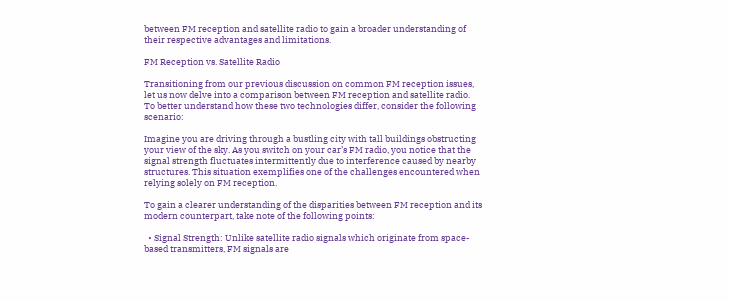between FM reception and satellite radio to gain a broader understanding of their respective advantages and limitations.

FM Reception vs. Satellite Radio

Transitioning from our previous discussion on common FM reception issues, let us now delve into a comparison between FM reception and satellite radio. To better understand how these two technologies differ, consider the following scenario:

Imagine you are driving through a bustling city with tall buildings obstructing your view of the sky. As you switch on your car’s FM radio, you notice that the signal strength fluctuates intermittently due to interference caused by nearby structures. This situation exemplifies one of the challenges encountered when relying solely on FM reception.

To gain a clearer understanding of the disparities between FM reception and its modern counterpart, take note of the following points:

  • Signal Strength: Unlike satellite radio signals which originate from space-based transmitters, FM signals are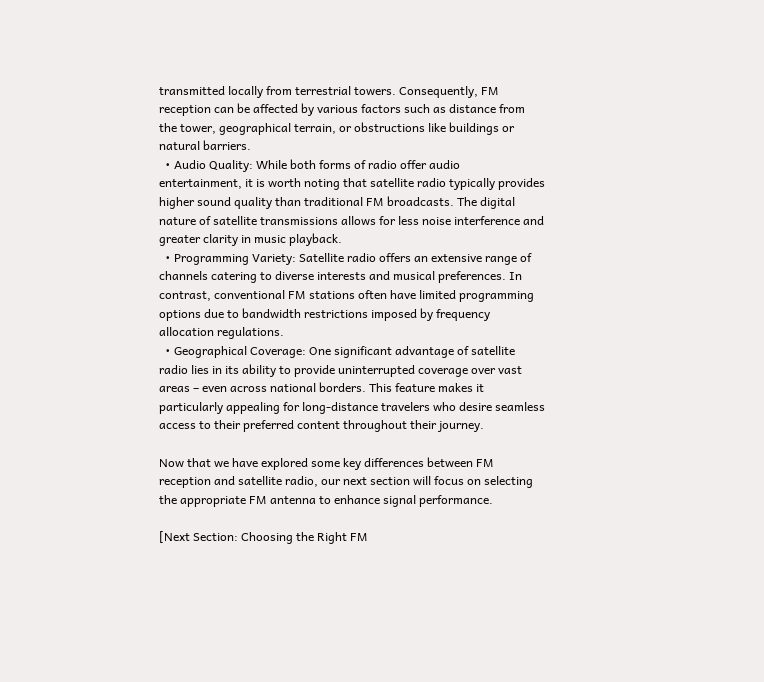transmitted locally from terrestrial towers. Consequently, FM reception can be affected by various factors such as distance from the tower, geographical terrain, or obstructions like buildings or natural barriers.
  • Audio Quality: While both forms of radio offer audio entertainment, it is worth noting that satellite radio typically provides higher sound quality than traditional FM broadcasts. The digital nature of satellite transmissions allows for less noise interference and greater clarity in music playback.
  • Programming Variety: Satellite radio offers an extensive range of channels catering to diverse interests and musical preferences. In contrast, conventional FM stations often have limited programming options due to bandwidth restrictions imposed by frequency allocation regulations.
  • Geographical Coverage: One significant advantage of satellite radio lies in its ability to provide uninterrupted coverage over vast areas – even across national borders. This feature makes it particularly appealing for long-distance travelers who desire seamless access to their preferred content throughout their journey.

Now that we have explored some key differences between FM reception and satellite radio, our next section will focus on selecting the appropriate FM antenna to enhance signal performance.

[Next Section: Choosing the Right FM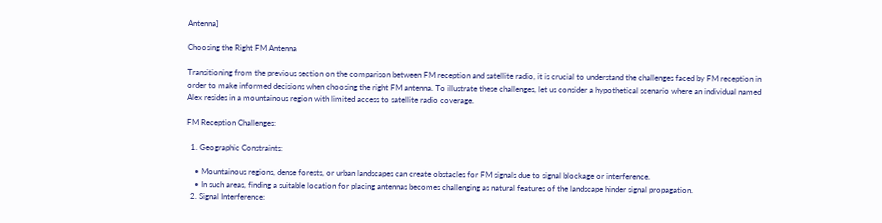Antenna]

Choosing the Right FM Antenna

Transitioning from the previous section on the comparison between FM reception and satellite radio, it is crucial to understand the challenges faced by FM reception in order to make informed decisions when choosing the right FM antenna. To illustrate these challenges, let us consider a hypothetical scenario where an individual named Alex resides in a mountainous region with limited access to satellite radio coverage.

FM Reception Challenges:

  1. Geographic Constraints:

    • Mountainous regions, dense forests, or urban landscapes can create obstacles for FM signals due to signal blockage or interference.
    • In such areas, finding a suitable location for placing antennas becomes challenging as natural features of the landscape hinder signal propagation.
  2. Signal Interference: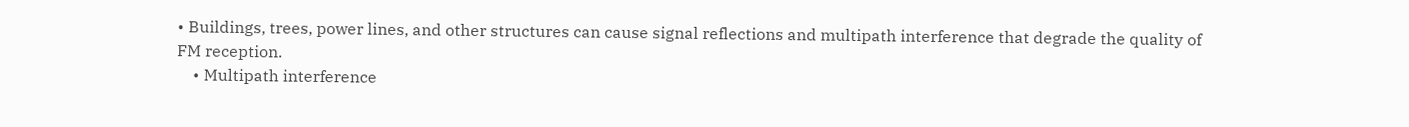• Buildings, trees, power lines, and other structures can cause signal reflections and multipath interference that degrade the quality of FM reception.
    • Multipath interference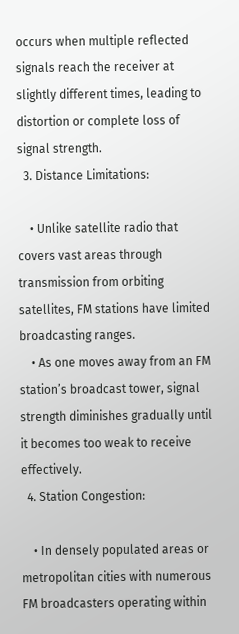occurs when multiple reflected signals reach the receiver at slightly different times, leading to distortion or complete loss of signal strength.
  3. Distance Limitations:

    • Unlike satellite radio that covers vast areas through transmission from orbiting satellites, FM stations have limited broadcasting ranges.
    • As one moves away from an FM station’s broadcast tower, signal strength diminishes gradually until it becomes too weak to receive effectively.
  4. Station Congestion:

    • In densely populated areas or metropolitan cities with numerous FM broadcasters operating within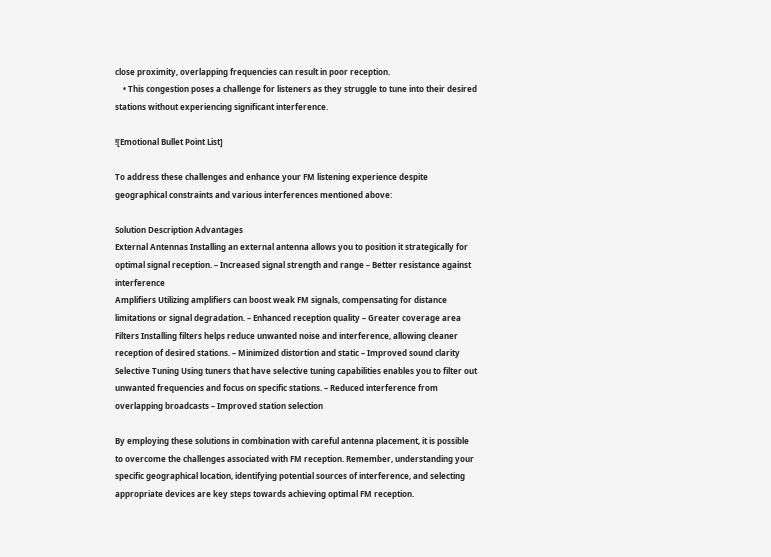close proximity, overlapping frequencies can result in poor reception.
    • This congestion poses a challenge for listeners as they struggle to tune into their desired stations without experiencing significant interference.

![Emotional Bullet Point List]

To address these challenges and enhance your FM listening experience despite geographical constraints and various interferences mentioned above:

Solution Description Advantages
External Antennas Installing an external antenna allows you to position it strategically for optimal signal reception. – Increased signal strength and range – Better resistance against interference
Amplifiers Utilizing amplifiers can boost weak FM signals, compensating for distance limitations or signal degradation. – Enhanced reception quality – Greater coverage area
Filters Installing filters helps reduce unwanted noise and interference, allowing cleaner reception of desired stations. – Minimized distortion and static – Improved sound clarity
Selective Tuning Using tuners that have selective tuning capabilities enables you to filter out unwanted frequencies and focus on specific stations. – Reduced interference from overlapping broadcasts – Improved station selection

By employing these solutions in combination with careful antenna placement, it is possible to overcome the challenges associated with FM reception. Remember, understanding your specific geographical location, identifying potential sources of interference, and selecting appropriate devices are key steps towards achieving optimal FM reception.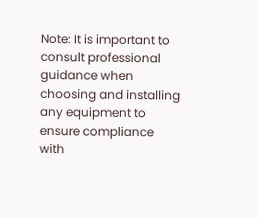Note: It is important to consult professional guidance when choosing and installing any equipment to ensure compliance with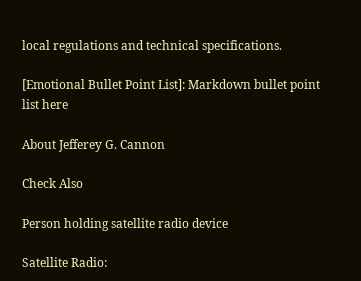local regulations and technical specifications.

[Emotional Bullet Point List]: Markdown bullet point list here

About Jefferey G. Cannon

Check Also

Person holding satellite radio device

Satellite Radio: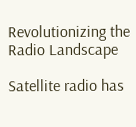Revolutionizing the Radio Landscape

Satellite radio has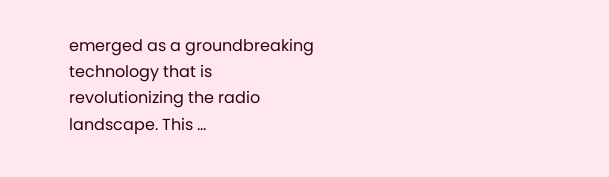emerged as a groundbreaking technology that is revolutionizing the radio landscape. This …